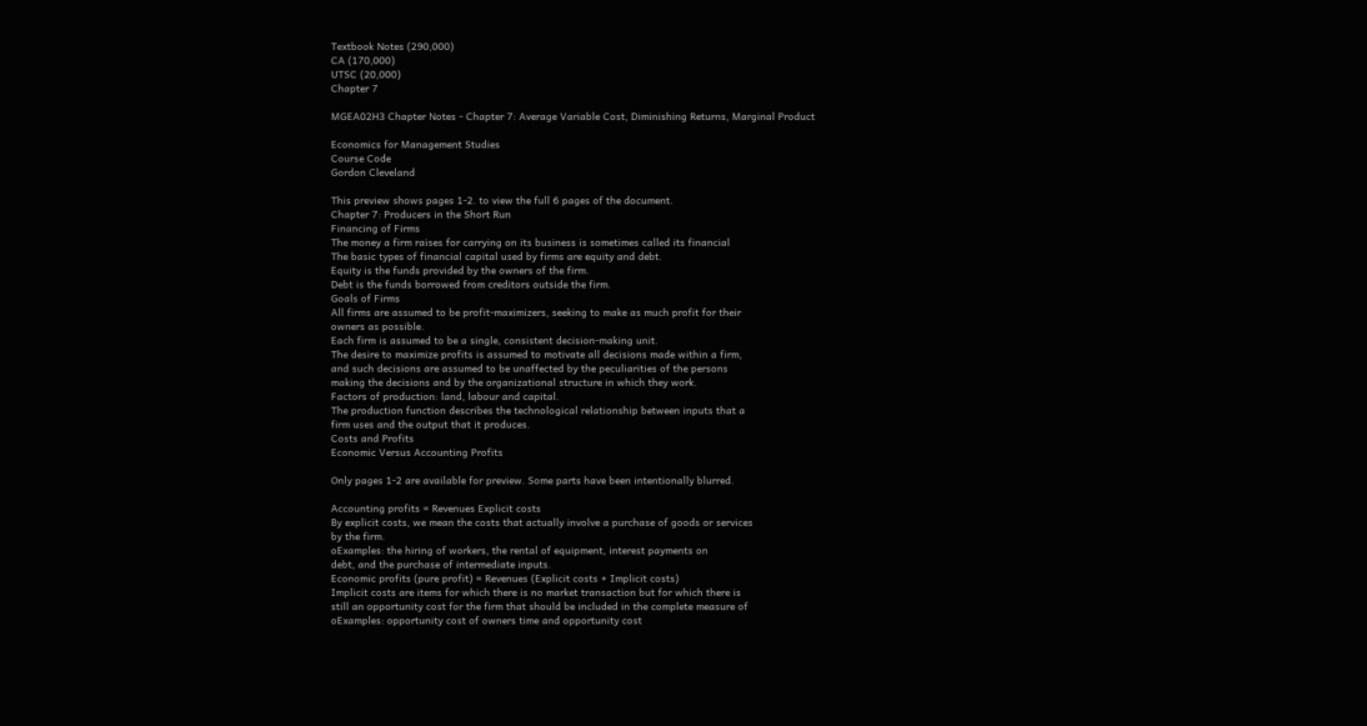Textbook Notes (290,000)
CA (170,000)
UTSC (20,000)
Chapter 7

MGEA02H3 Chapter Notes - Chapter 7: Average Variable Cost, Diminishing Returns, Marginal Product

Economics for Management Studies
Course Code
Gordon Cleveland

This preview shows pages 1-2. to view the full 6 pages of the document.
Chapter 7: Producers in the Short Run
Financing of Firms
The money a firm raises for carrying on its business is sometimes called its financial
The basic types of financial capital used by firms are equity and debt.
Equity is the funds provided by the owners of the firm.
Debt is the funds borrowed from creditors outside the firm.
Goals of Firms
All firms are assumed to be profit-maximizers, seeking to make as much profit for their
owners as possible.
Each firm is assumed to be a single, consistent decision-making unit.
The desire to maximize profits is assumed to motivate all decisions made within a firm,
and such decisions are assumed to be unaffected by the peculiarities of the persons
making the decisions and by the organizational structure in which they work.
Factors of production: land, labour and capital.
The production function describes the technological relationship between inputs that a
firm uses and the output that it produces.
Costs and Profits
Economic Versus Accounting Profits

Only pages 1-2 are available for preview. Some parts have been intentionally blurred.

Accounting profits = Revenues Explicit costs
By explicit costs, we mean the costs that actually involve a purchase of goods or services
by the firm.
oExamples: the hiring of workers, the rental of equipment, interest payments on
debt, and the purchase of intermediate inputs.
Economic profits (pure profit) = Revenues (Explicit costs + Implicit costs)
Implicit costs are items for which there is no market transaction but for which there is
still an opportunity cost for the firm that should be included in the complete measure of
oExamples: opportunity cost of owners time and opportunity cost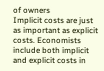of owners
Implicit costs are just as important as explicit costs. Economists include both implicit
and explicit costs in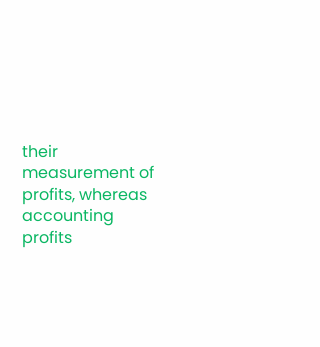their measurement of profits, whereas accounting profits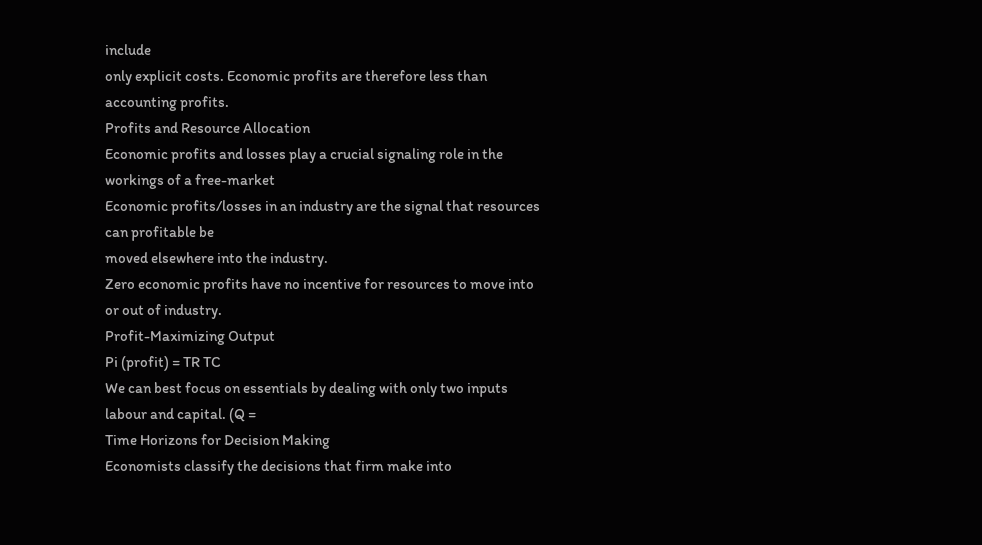include
only explicit costs. Economic profits are therefore less than accounting profits.
Profits and Resource Allocation
Economic profits and losses play a crucial signaling role in the workings of a free-market
Economic profits/losses in an industry are the signal that resources can profitable be
moved elsewhere into the industry.
Zero economic profits have no incentive for resources to move into or out of industry.
Profit-Maximizing Output
Pi (profit) = TR TC
We can best focus on essentials by dealing with only two inputs labour and capital. (Q =
Time Horizons for Decision Making
Economists classify the decisions that firm make into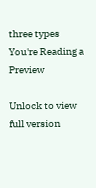three types
You're Reading a Preview

Unlock to view full version